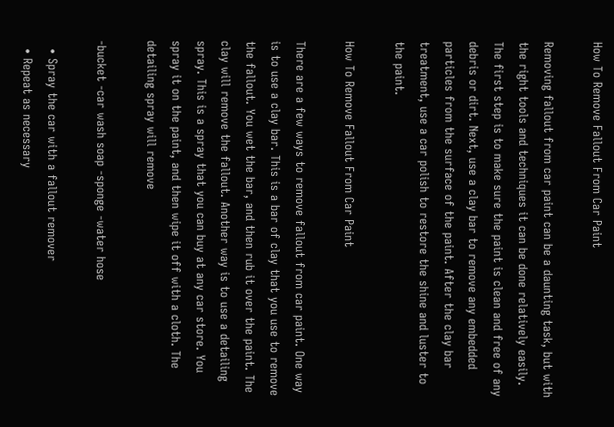How To Remove Fallout From Car Paint

Removing fallout from car paint can be a daunting task, but with the right tools and techniques it can be done relatively easily. The first step is to make sure the paint is clean and free of any debris or dirt. Next, use a clay bar to remove any embedded particles from the surface of the paint. After the clay bar treatment, use a car polish to restore the shine and luster to the paint.

How To Remove Fallout From Car Paint

There are a few ways to remove fallout from car paint. One way is to use a clay bar. This is a bar of clay that you use to remove the fallout. You wet the bar, and then rub it over the paint. The clay will remove the fallout. Another way is to use a detailing spray. This is a spray that you can buy at any car store. You spray it on the paint, and then wipe it off with a cloth. The detailing spray will remove

-bucket -car wash soap -sponge -water hose

  • Spray the car with a fallout remover
  • Repeat as necessary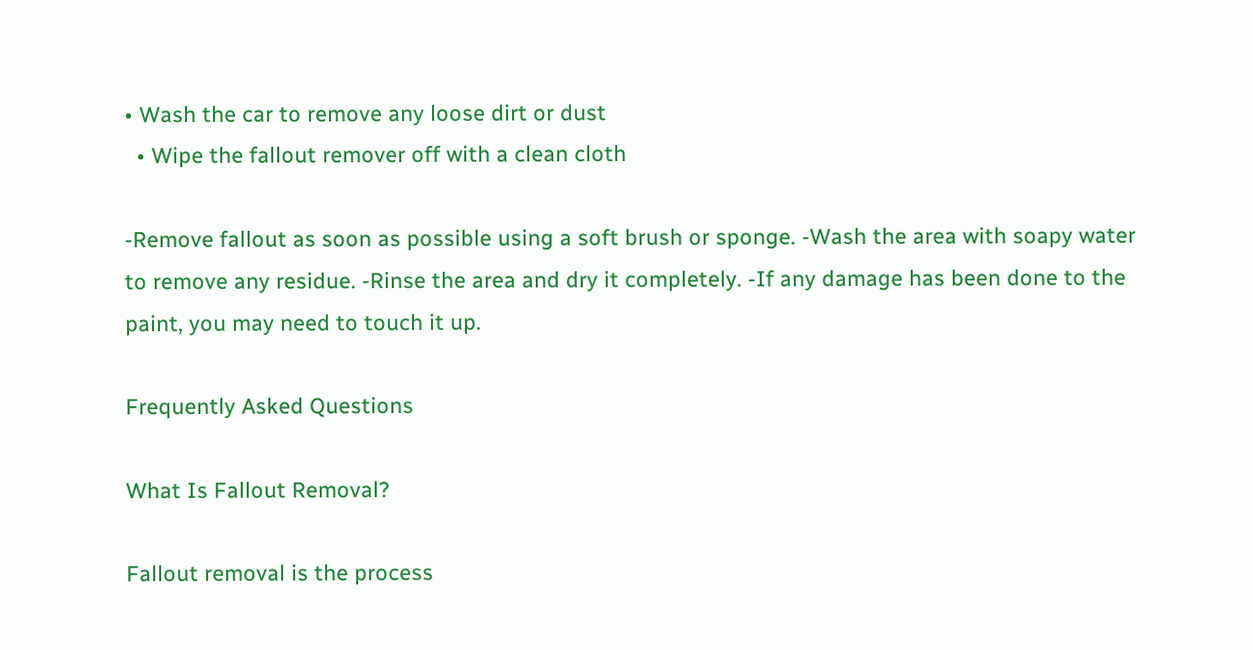• Wash the car to remove any loose dirt or dust
  • Wipe the fallout remover off with a clean cloth

-Remove fallout as soon as possible using a soft brush or sponge. -Wash the area with soapy water to remove any residue. -Rinse the area and dry it completely. -If any damage has been done to the paint, you may need to touch it up.

Frequently Asked Questions

What Is Fallout Removal?

Fallout removal is the process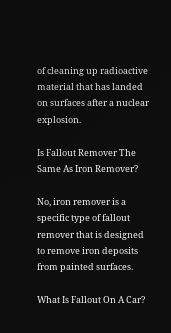of cleaning up radioactive material that has landed on surfaces after a nuclear explosion.

Is Fallout Remover The Same As Iron Remover?

No, iron remover is a specific type of fallout remover that is designed to remove iron deposits from painted surfaces.

What Is Fallout On A Car?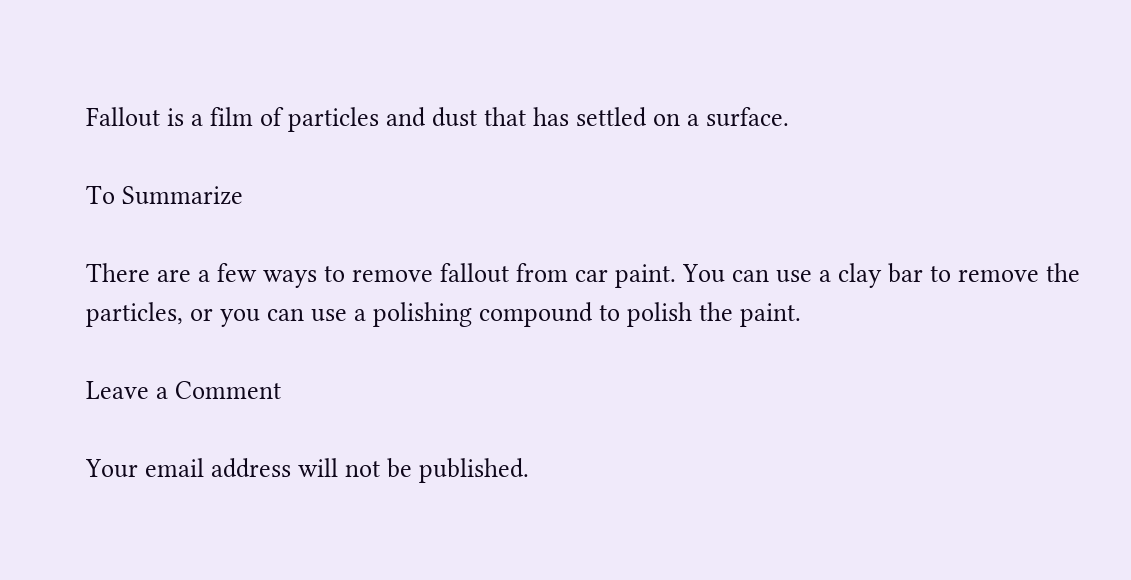Fallout is a film of particles and dust that has settled on a surface.

To Summarize

There are a few ways to remove fallout from car paint. You can use a clay bar to remove the particles, or you can use a polishing compound to polish the paint.

Leave a Comment

Your email address will not be published.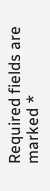Required fields are marked *